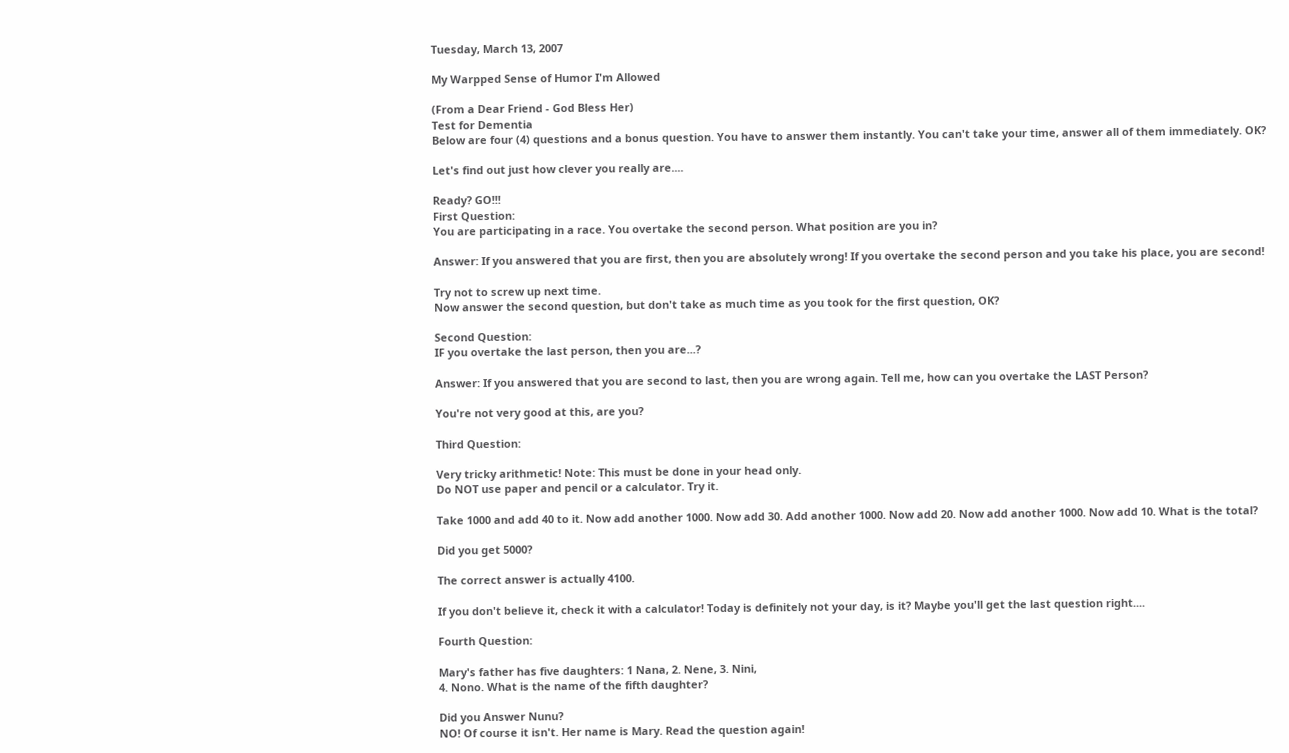Tuesday, March 13, 2007

My Warpped Sense of Humor I'm Allowed

(From a Dear Friend - God Bless Her)
Test for Dementia
Below are four (4) questions and a bonus question. You have to answer them instantly. You can't take your time, answer all of them immediately. OK?

Let's find out just how clever you really are....

Ready? GO!!!
First Question:
You are participating in a race. You overtake the second person. What position are you in?

Answer: If you answered that you are first, then you are absolutely wrong! If you overtake the second person and you take his place, you are second!

Try not to screw up next time.
Now answer the second question, but don't take as much time as you took for the first question, OK?

Second Question:
IF you overtake the last person, then you are...?

Answer: If you answered that you are second to last, then you are wrong again. Tell me, how can you overtake the LAST Person?

You're not very good at this, are you?

Third Question:

Very tricky arithmetic! Note: This must be done in your head only.
Do NOT use paper and pencil or a calculator. Try it.

Take 1000 and add 40 to it. Now add another 1000. Now add 30. Add another 1000. Now add 20. Now add another 1000. Now add 10. What is the total?

Did you get 5000?

The correct answer is actually 4100.

If you don't believe it, check it with a calculator! Today is definitely not your day, is it? Maybe you'll get the last question right....

Fourth Question:

Mary's father has five daughters: 1 Nana, 2. Nene, 3. Nini,
4. Nono. What is the name of the fifth daughter?

Did you Answer Nunu?
NO! Of course it isn't. Her name is Mary. Read the question again!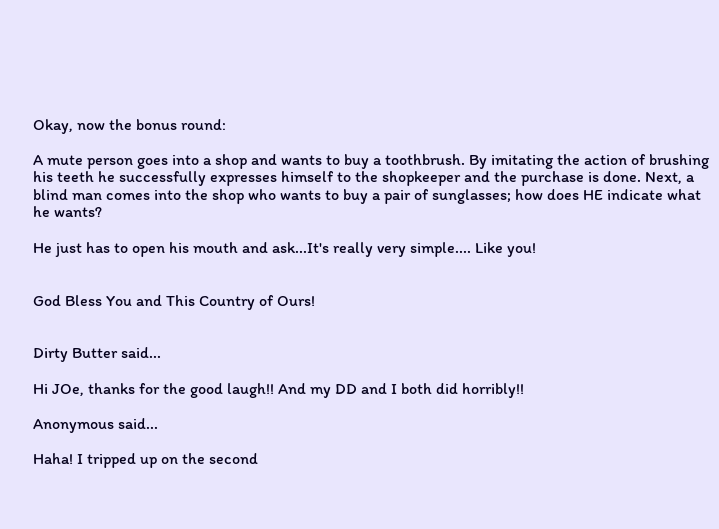Okay, now the bonus round:

A mute person goes into a shop and wants to buy a toothbrush. By imitating the action of brushing his teeth he successfully expresses himself to the shopkeeper and the purchase is done. Next, a blind man comes into the shop who wants to buy a pair of sunglasses; how does HE indicate what he wants?

He just has to open his mouth and ask...It's really very simple.... Like you!


God Bless You and This Country of Ours!


Dirty Butter said...

Hi JOe, thanks for the good laugh!! And my DD and I both did horribly!!

Anonymous said...

Haha! I tripped up on the second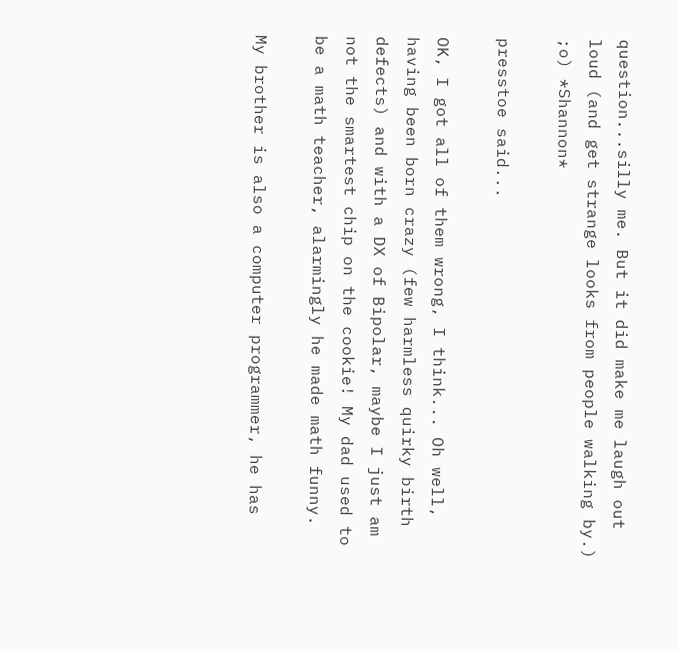question...silly me. But it did make me laugh out loud (and get strange looks from people walking by.) ;o) *Shannon*

presstoe said...

OK, I got all of them wrong, I think... Oh well, having been born crazy (few harmless quirky birth defects) and with a DX of Bipolar, maybe I just am not the smartest chip on the cookie! My dad used to be a math teacher, alarmingly he made math funny.

My brother is also a computer programmer, he has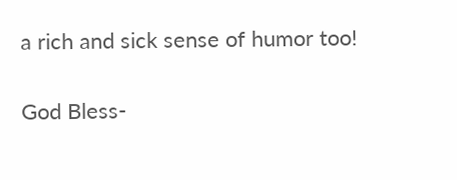a rich and sick sense of humor too!

God Bless-